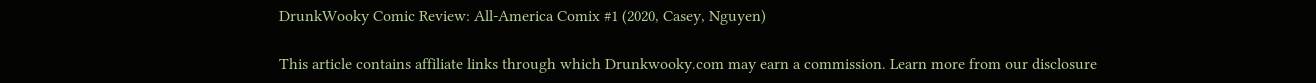DrunkWooky Comic Review: All-America Comix #1 (2020, Casey, Nguyen)

This article contains affiliate links through which Drunkwooky.com may earn a commission. Learn more from our disclosure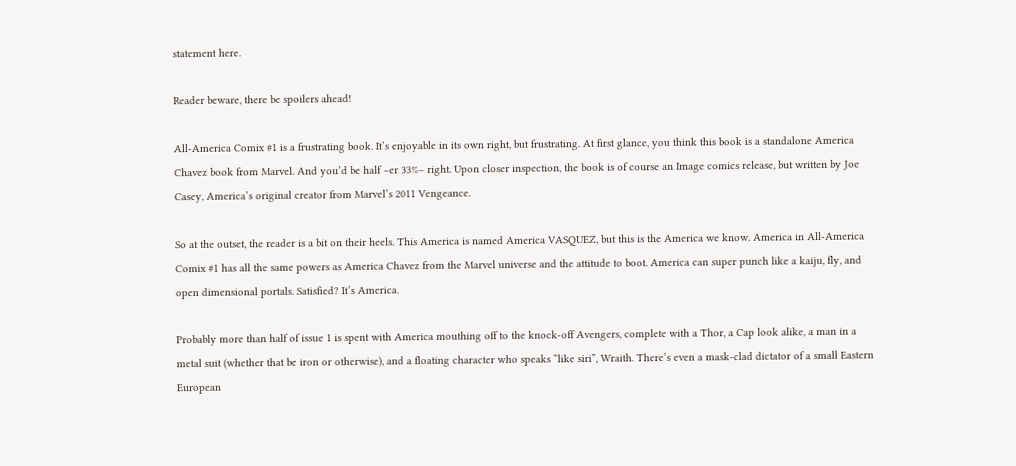statement here.

Reader beware, there be spoilers ahead!

All-America Comix #1 is a frustrating book. It’s enjoyable in its own right, but frustrating. At first glance, you think this book is a standalone America Chavez book from Marvel. And you’d be half –er 33%– right. Upon closer inspection, the book is of course an Image comics release, but written by Joe Casey, America’s original creator from Marvel’s 2011 Vengeance.

So at the outset, the reader is a bit on their heels. This America is named America VASQUEZ, but this is the America we know. America in All-America Comix #1 has all the same powers as America Chavez from the Marvel universe and the attitude to boot. America can super punch like a kaiju, fly, and open dimensional portals. Satisfied? It’s America.

Probably more than half of issue 1 is spent with America mouthing off to the knock-off Avengers, complete with a Thor, a Cap look alike, a man in a metal suit (whether that be iron or otherwise), and a floating character who speaks “like siri”, Wraith. There’s even a mask-clad dictator of a small Eastern European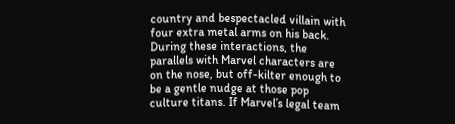country and bespectacled villain with four extra metal arms on his back. During these interactions, the parallels with Marvel characters are on the nose, but off-kilter enough to be a gentle nudge at those pop culture titans. If Marvel’s legal team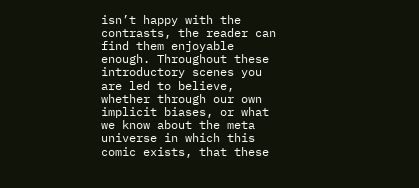isn’t happy with the contrasts, the reader can find them enjoyable enough. Throughout these introductory scenes you are led to believe, whether through our own implicit biases, or what we know about the meta universe in which this comic exists, that these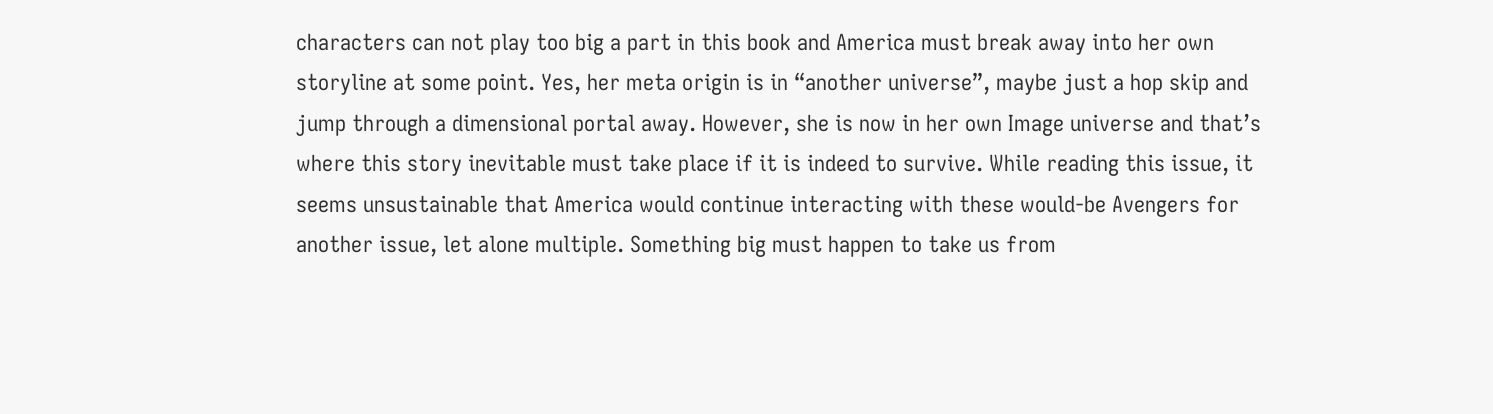characters can not play too big a part in this book and America must break away into her own storyline at some point. Yes, her meta origin is in “another universe”, maybe just a hop skip and jump through a dimensional portal away. However, she is now in her own Image universe and that’s where this story inevitable must take place if it is indeed to survive. While reading this issue, it seems unsustainable that America would continue interacting with these would-be Avengers for another issue, let alone multiple. Something big must happen to take us from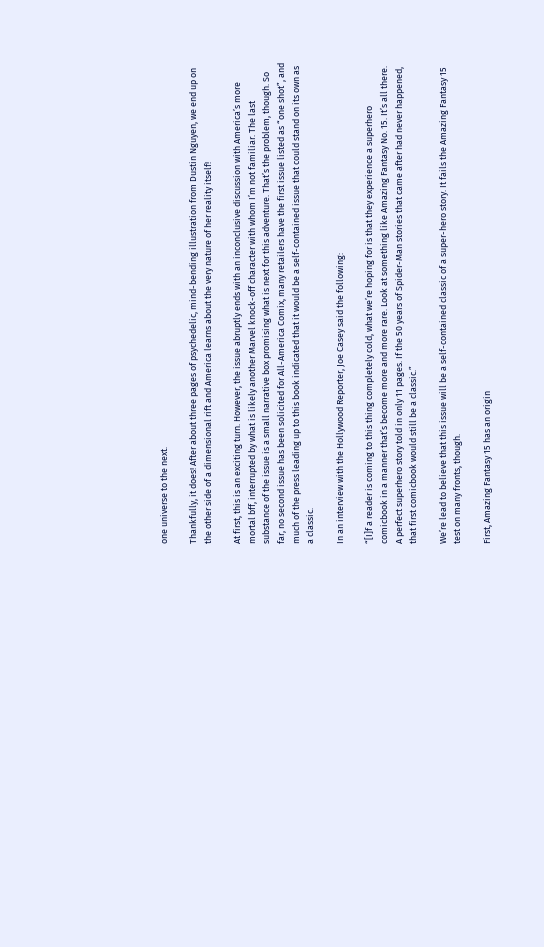one universe to the next.

Thankfully, it does! After about three pages of psychedelic, mind-bending illustration from Dustin Nguyen, we end up on the other side of a dimensional rift and America learns about the very nature of her reality itself!

At first, this is an exciting turn. However, the issue abruptly ends with an inconclusive discussion with America’s more mortal bff, interrupted by what is likely another Marvel knock-off character with whom I’m not familiar. The last substance of the issue is a small narrative box promising what is next for this adventure. That’s the problem, though. So far, no second issue has been solicited for All-America Comix, many retailers have the first issue listed as “one shot”, and much of the press leading up to this book indicated that it would be a self-contained issue that could stand on its own as a classic.

In an interview with the Hollywood Reporter, Joe Casey said the following:

“[I]f a reader is coming to this thing completely cold, what we’re hoping for is that they experience a superhero comicbook in a manner that’s become more and more rare. Look at something like Amazing Fantasy No. 15. It’s all there. A perfect superhero story told in only 11 pages. If the 50 years of Spider-Man stories that came after had never happened, that first comicbook would still be a classic.”

We’re lead to believe that this issue will be a self-contained classic of a super-hero story. It fails the Amazing Fantasy 15 test on many fronts, though.

First, Amazing Fantasy 15 has an origin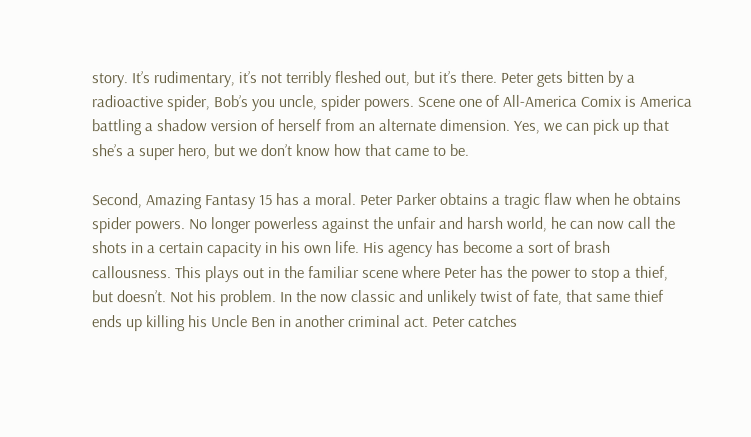story. It’s rudimentary, it’s not terribly fleshed out, but it’s there. Peter gets bitten by a radioactive spider, Bob’s you uncle, spider powers. Scene one of All-America Comix is America battling a shadow version of herself from an alternate dimension. Yes, we can pick up that she’s a super hero, but we don’t know how that came to be.

Second, Amazing Fantasy 15 has a moral. Peter Parker obtains a tragic flaw when he obtains spider powers. No longer powerless against the unfair and harsh world, he can now call the shots in a certain capacity in his own life. His agency has become a sort of brash callousness. This plays out in the familiar scene where Peter has the power to stop a thief, but doesn’t. Not his problem. In the now classic and unlikely twist of fate, that same thief ends up killing his Uncle Ben in another criminal act. Peter catches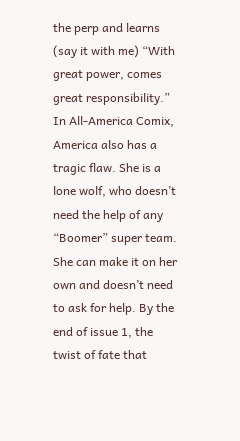the perp and learns (say it with me) “With great power, comes great responsibility.” In All-America Comix, America also has a tragic flaw. She is a lone wolf, who doesn’t need the help of any “Boomer” super team. She can make it on her own and doesn’t need to ask for help. By the end of issue 1, the twist of fate that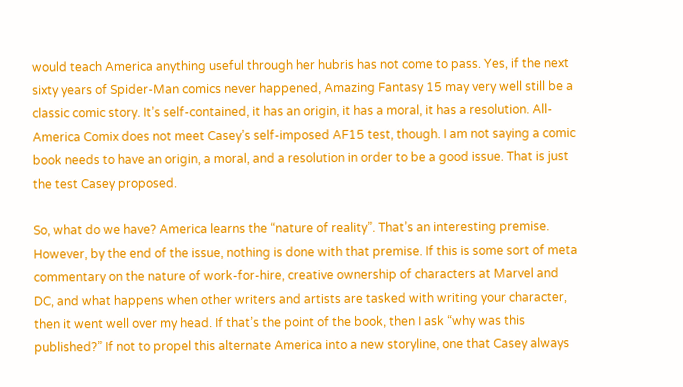would teach America anything useful through her hubris has not come to pass. Yes, if the next sixty years of Spider-Man comics never happened, Amazing Fantasy 15 may very well still be a classic comic story. It’s self-contained, it has an origin, it has a moral, it has a resolution. All-America Comix does not meet Casey’s self-imposed AF15 test, though. I am not saying a comic book needs to have an origin, a moral, and a resolution in order to be a good issue. That is just the test Casey proposed.

So, what do we have? America learns the “nature of reality”. That’s an interesting premise. However, by the end of the issue, nothing is done with that premise. If this is some sort of meta commentary on the nature of work-for-hire, creative ownership of characters at Marvel and DC, and what happens when other writers and artists are tasked with writing your character, then it went well over my head. If that’s the point of the book, then I ask “why was this published?” If not to propel this alternate America into a new storyline, one that Casey always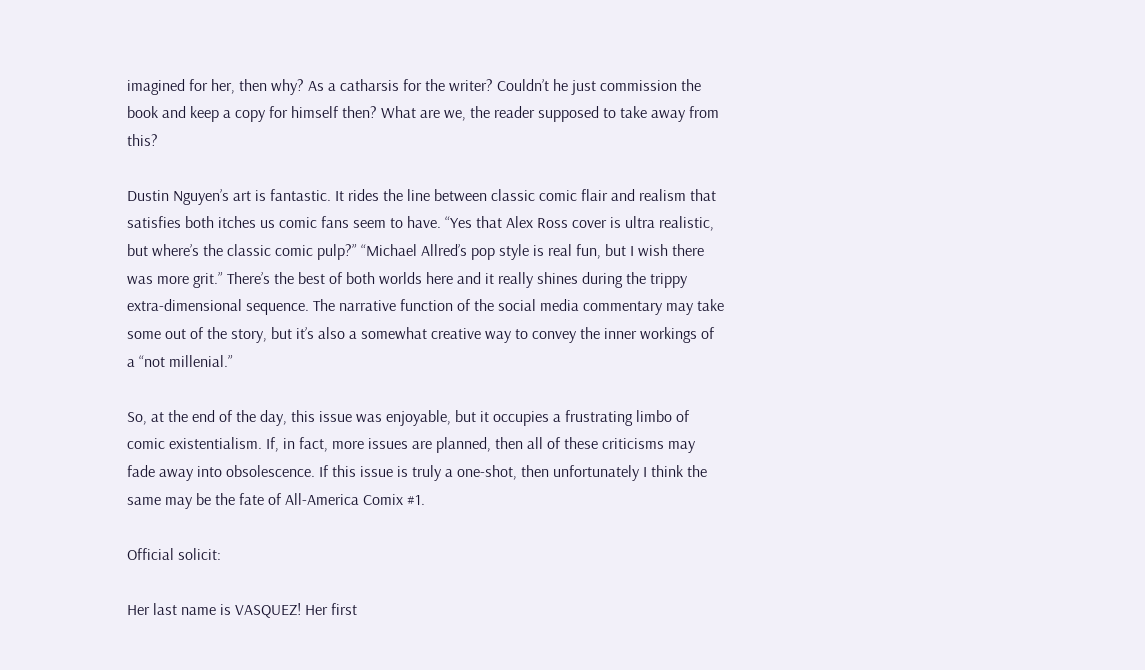imagined for her, then why? As a catharsis for the writer? Couldn’t he just commission the book and keep a copy for himself then? What are we, the reader supposed to take away from this?

Dustin Nguyen’s art is fantastic. It rides the line between classic comic flair and realism that satisfies both itches us comic fans seem to have. “Yes that Alex Ross cover is ultra realistic, but where’s the classic comic pulp?” “Michael Allred’s pop style is real fun, but I wish there was more grit.” There’s the best of both worlds here and it really shines during the trippy extra-dimensional sequence. The narrative function of the social media commentary may take some out of the story, but it’s also a somewhat creative way to convey the inner workings of a “not millenial.”

So, at the end of the day, this issue was enjoyable, but it occupies a frustrating limbo of comic existentialism. If, in fact, more issues are planned, then all of these criticisms may fade away into obsolescence. If this issue is truly a one-shot, then unfortunately I think the same may be the fate of All-America Comix #1.

Official solicit:

Her last name is VASQUEZ! Her first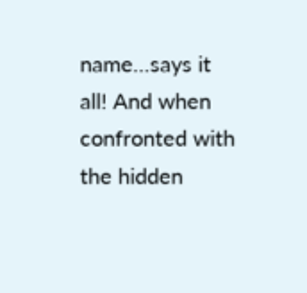name…says it all! And when confronted with the hidden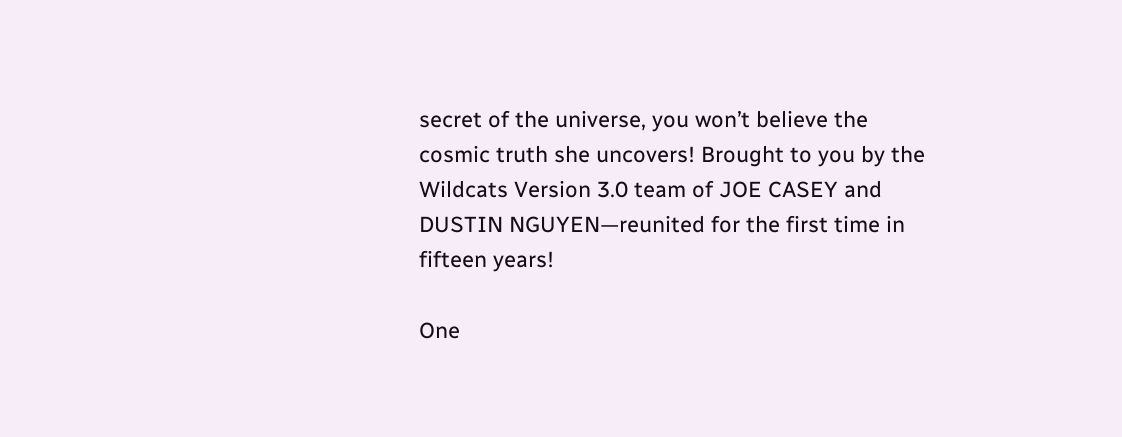secret of the universe, you won’t believe the cosmic truth she uncovers! Brought to you by the Wildcats Version 3.0 team of JOE CASEY and DUSTIN NGUYEN—reunited for the first time in fifteen years!

One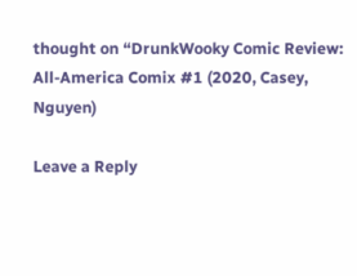thought on “DrunkWooky Comic Review: All-America Comix #1 (2020, Casey, Nguyen)

Leave a Reply